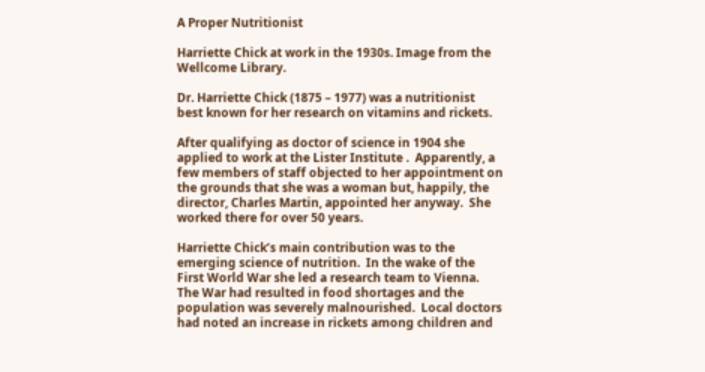A Proper Nutritionist

Harriette Chick at work in the 1930s. Image from the Wellcome Library.

Dr. Harriette Chick (1875 – 1977) was a nutritionist best known for her research on vitamins and rickets.

After qualifying as doctor of science in 1904 she applied to work at the Lister Institute .  Apparently, a few members of staff objected to her appointment on the grounds that she was a woman but, happily, the director, Charles Martin, appointed her anyway.  She worked there for over 50 years.

Harriette Chick’s main contribution was to the emerging science of nutrition.  In the wake of the First World War she led a research team to Vienna.  The War had resulted in food shortages and the population was severely malnourished.  Local doctors had noted an increase in rickets among children and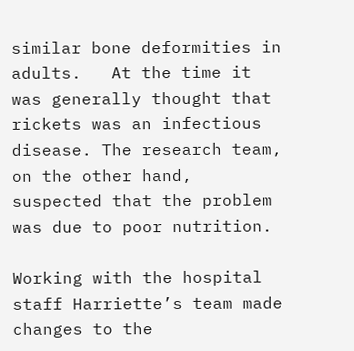similar bone deformities in adults.   At the time it was generally thought that rickets was an infectious disease. The research team, on the other hand, suspected that the problem was due to poor nutrition.

Working with the hospital staff Harriette’s team made changes to the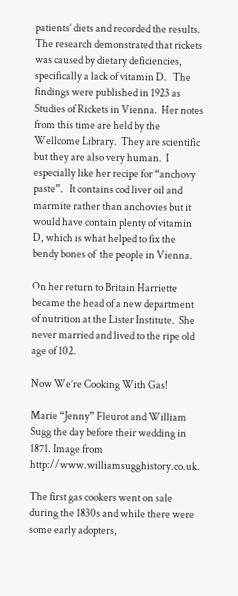patients’ diets and recorded the results.  The research demonstrated that rickets was caused by dietary deficiencies, specifically a lack of vitamin D.   The findings were published in 1923 as Studies of Rickets in Vienna.  Her notes from this time are held by the Wellcome Library.  They are scientific but they are also very human.  I especially like her recipe for “anchovy paste”.   It contains cod liver oil and marmite rather than anchovies but it would have contain plenty of vitamin D, which is what helped to fix the bendy bones of  the people in Vienna.

On her return to Britain Harriette became the head of a new department of nutrition at the Lister Institute.  She never married and lived to the ripe old age of 102.

Now We’re Cooking With Gas!

Marie “Jenny” Fleurot and William Sugg the day before their wedding in 1871. Image from http://www.williamsugghistory.co.uk.

The first gas cookers went on sale during the 1830s and while there were some early adopters,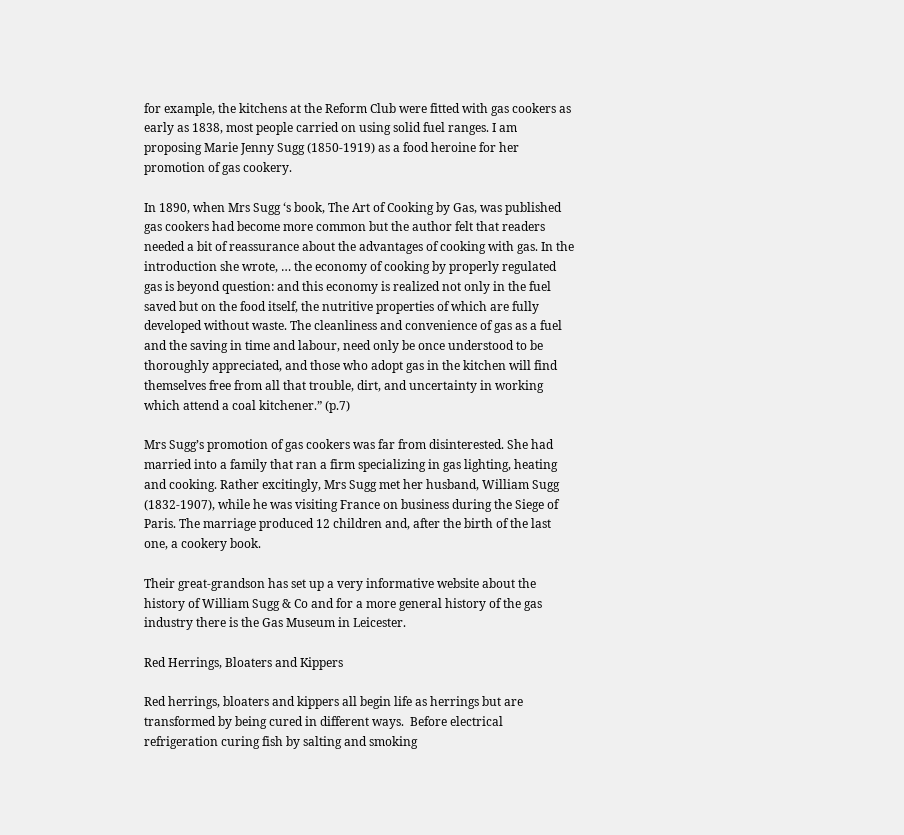for example, the kitchens at the Reform Club were fitted with gas cookers as early as 1838, most people carried on using solid fuel ranges. I am proposing Marie Jenny Sugg (1850-1919) as a food heroine for her promotion of gas cookery.

In 1890, when Mrs Sugg ‘s book, The Art of Cooking by Gas, was published gas cookers had become more common but the author felt that readers needed a bit of reassurance about the advantages of cooking with gas. In the introduction she wrote, … the economy of cooking by properly regulated gas is beyond question: and this economy is realized not only in the fuel saved but on the food itself, the nutritive properties of which are fully developed without waste. The cleanliness and convenience of gas as a fuel and the saving in time and labour, need only be once understood to be thoroughly appreciated, and those who adopt gas in the kitchen will find themselves free from all that trouble, dirt, and uncertainty in working which attend a coal kitchener.” (p.7)

Mrs Sugg’s promotion of gas cookers was far from disinterested. She had married into a family that ran a firm specializing in gas lighting, heating and cooking. Rather excitingly, Mrs Sugg met her husband, William Sugg (1832-1907), while he was visiting France on business during the Siege of Paris. The marriage produced 12 children and, after the birth of the last one, a cookery book.

Their great-grandson has set up a very informative website about the history of William Sugg & Co and for a more general history of the gas industry there is the Gas Museum in Leicester.

Red Herrings, Bloaters and Kippers

Red herrings, bloaters and kippers all begin life as herrings but are transformed by being cured in different ways.  Before electrical refrigeration curing fish by salting and smoking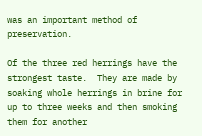was an important method of preservation.

Of the three red herrings have the strongest taste.  They are made by soaking whole herrings in brine for up to three weeks and then smoking them for another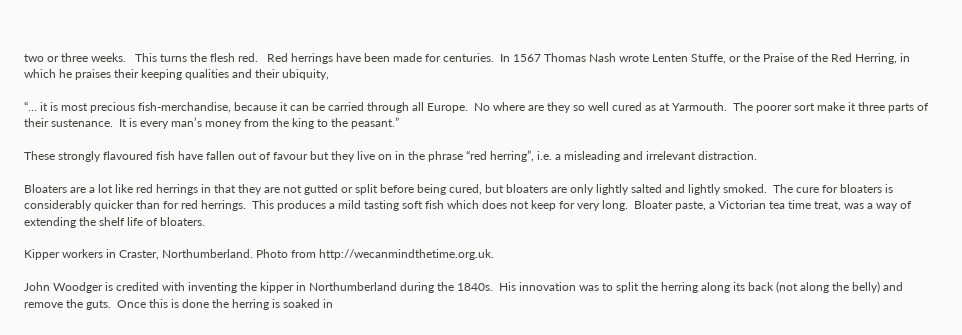two or three weeks.   This turns the flesh red.   Red herrings have been made for centuries.  In 1567 Thomas Nash wrote Lenten Stuffe, or the Praise of the Red Herring, in which he praises their keeping qualities and their ubiquity,

“… it is most precious fish-merchandise, because it can be carried through all Europe.  No where are they so well cured as at Yarmouth.  The poorer sort make it three parts of their sustenance.  It is every man’s money from the king to the peasant.”

These strongly flavoured fish have fallen out of favour but they live on in the phrase “red herring”, i.e. a misleading and irrelevant distraction.

Bloaters are a lot like red herrings in that they are not gutted or split before being cured, but bloaters are only lightly salted and lightly smoked.  The cure for bloaters is considerably quicker than for red herrings.  This produces a mild tasting soft fish which does not keep for very long.  Bloater paste, a Victorian tea time treat, was a way of extending the shelf life of bloaters.

Kipper workers in Craster, Northumberland. Photo from http://wecanmindthetime.org.uk.

John Woodger is credited with inventing the kipper in Northumberland during the 1840s.  His innovation was to split the herring along its back (not along the belly) and remove the guts.  Once this is done the herring is soaked in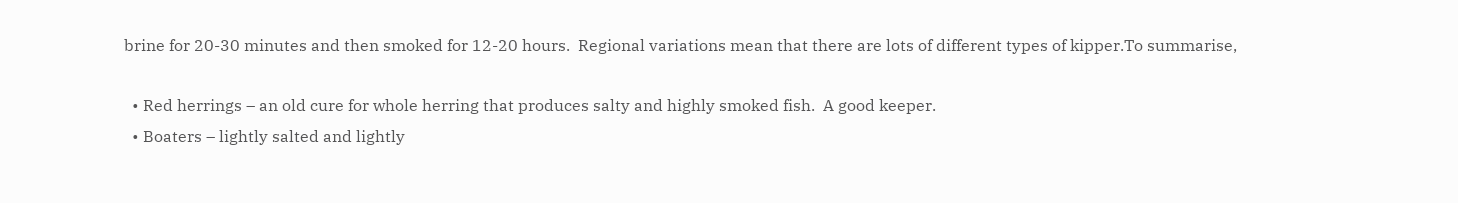brine for 20-30 minutes and then smoked for 12-20 hours.  Regional variations mean that there are lots of different types of kipper.To summarise,

  • Red herrings – an old cure for whole herring that produces salty and highly smoked fish.  A good keeper.
  • Boaters – lightly salted and lightly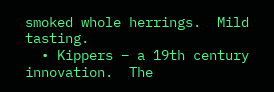smoked whole herrings.  Mild tasting.
  • Kippers – a 19th century innovation.  The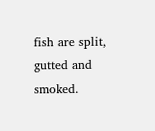fish are split, gutted and smoked.